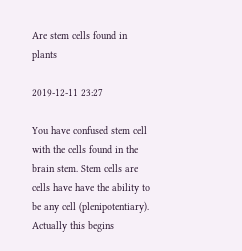Are stem cells found in plants

2019-12-11 23:27

You have confused stem cell with the cells found in the brain stem. Stem cells are cells have have the ability to be any cell (plenipotentiary). Actually this begins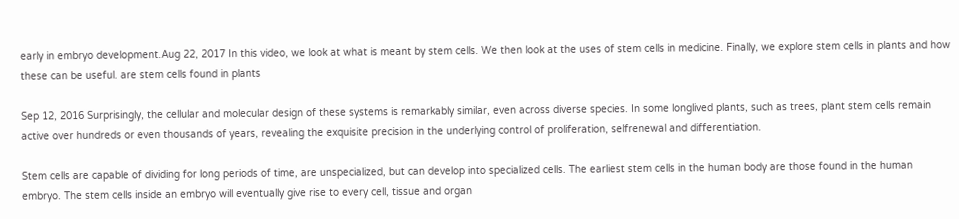early in embryo development.Aug 22, 2017 In this video, we look at what is meant by stem cells. We then look at the uses of stem cells in medicine. Finally, we explore stem cells in plants and how these can be useful. are stem cells found in plants

Sep 12, 2016 Surprisingly, the cellular and molecular design of these systems is remarkably similar, even across diverse species. In some longlived plants, such as trees, plant stem cells remain active over hundreds or even thousands of years, revealing the exquisite precision in the underlying control of proliferation, selfrenewal and differentiation.

Stem cells are capable of dividing for long periods of time, are unspecialized, but can develop into specialized cells. The earliest stem cells in the human body are those found in the human embryo. The stem cells inside an embryo will eventually give rise to every cell, tissue and organ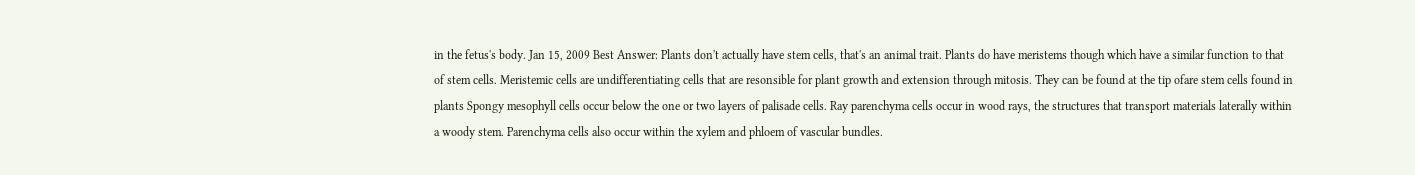in the fetus's body. Jan 15, 2009 Best Answer: Plants don't actually have stem cells, that's an animal trait. Plants do have meristems though which have a similar function to that of stem cells. Meristemic cells are undifferentiating cells that are resonsible for plant growth and extension through mitosis. They can be found at the tip ofare stem cells found in plants Spongy mesophyll cells occur below the one or two layers of palisade cells. Ray parenchyma cells occur in wood rays, the structures that transport materials laterally within a woody stem. Parenchyma cells also occur within the xylem and phloem of vascular bundles.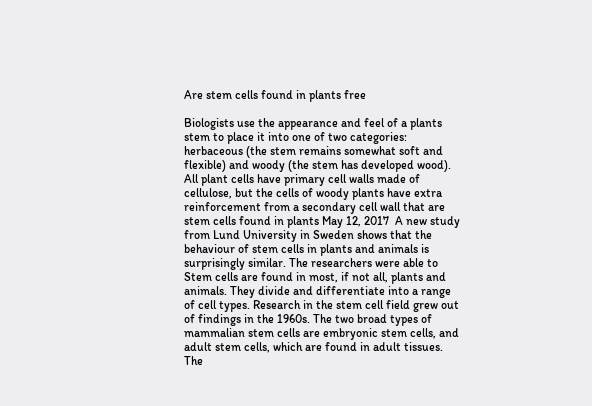Are stem cells found in plants free

Biologists use the appearance and feel of a plants stem to place it into one of two categories: herbaceous (the stem remains somewhat soft and flexible) and woody (the stem has developed wood). All plant cells have primary cell walls made of cellulose, but the cells of woody plants have extra reinforcement from a secondary cell wall that are stem cells found in plants May 12, 2017  A new study from Lund University in Sweden shows that the behaviour of stem cells in plants and animals is surprisingly similar. The researchers were able to Stem cells are found in most, if not all, plants and animals. They divide and differentiate into a range of cell types. Research in the stem cell field grew out of findings in the 1960s. The two broad types of mammalian stem cells are embryonic stem cells, and adult stem cells, which are found in adult tissues. The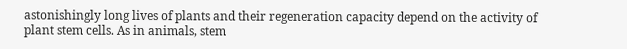astonishingly long lives of plants and their regeneration capacity depend on the activity of plant stem cells. As in animals, stem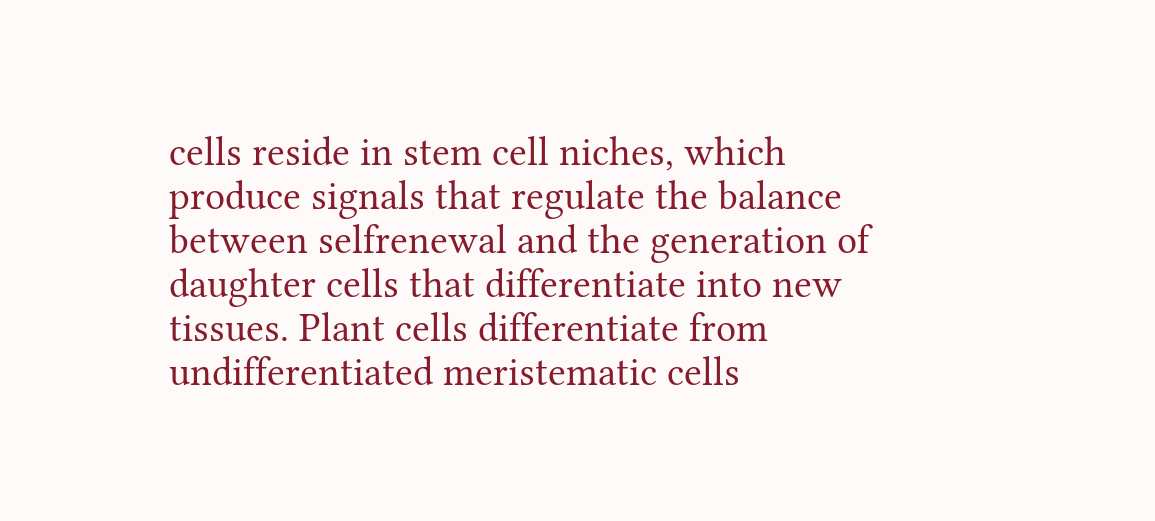cells reside in stem cell niches, which produce signals that regulate the balance between selfrenewal and the generation of daughter cells that differentiate into new tissues. Plant cells differentiate from undifferentiated meristematic cells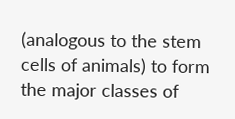(analogous to the stem cells of animals) to form the major classes of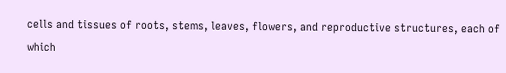cells and tissues of roots, stems, leaves, flowers, and reproductive structures, each of which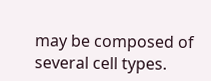may be composed of several cell types.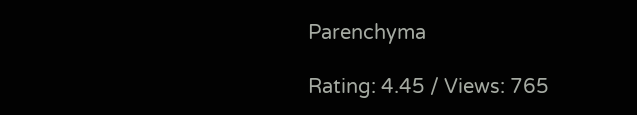Parenchyma

Rating: 4.45 / Views: 765